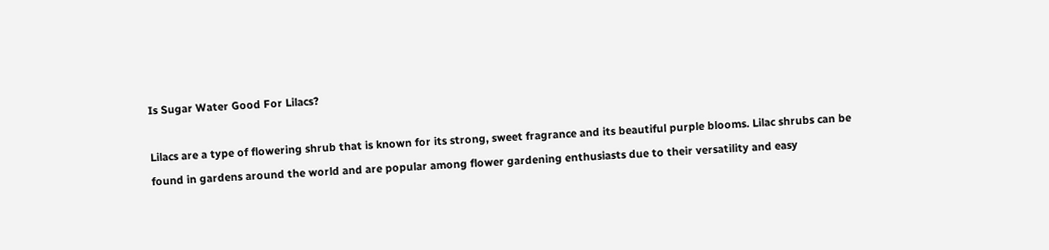Is Sugar Water Good For Lilacs?

Lilacs are a type of flowering shrub that is known for its strong, sweet fragrance and its beautiful purple blooms. Lilac shrubs can be found in gardens around the world and are popular among flower gardening enthusiasts due to their versatility and easy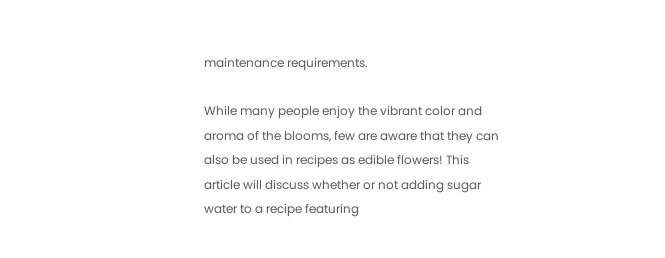maintenance requirements.

While many people enjoy the vibrant color and aroma of the blooms, few are aware that they can also be used in recipes as edible flowers! This article will discuss whether or not adding sugar water to a recipe featuring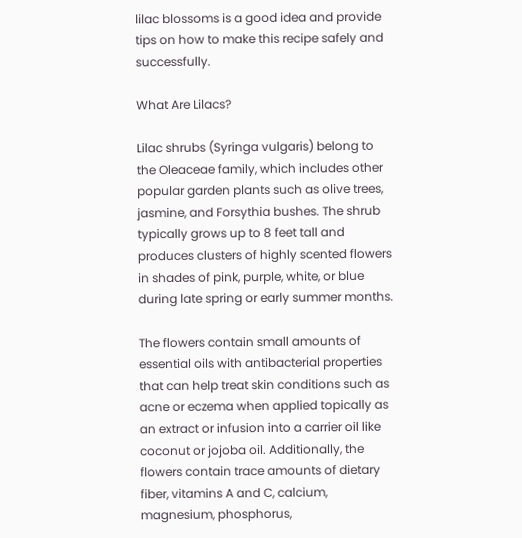lilac blossoms is a good idea and provide tips on how to make this recipe safely and successfully.

What Are Lilacs?

Lilac shrubs (Syringa vulgaris) belong to the Oleaceae family, which includes other popular garden plants such as olive trees, jasmine, and Forsythia bushes. The shrub typically grows up to 8 feet tall and produces clusters of highly scented flowers in shades of pink, purple, white, or blue during late spring or early summer months.

The flowers contain small amounts of essential oils with antibacterial properties that can help treat skin conditions such as acne or eczema when applied topically as an extract or infusion into a carrier oil like coconut or jojoba oil. Additionally, the flowers contain trace amounts of dietary fiber, vitamins A and C, calcium, magnesium, phosphorus,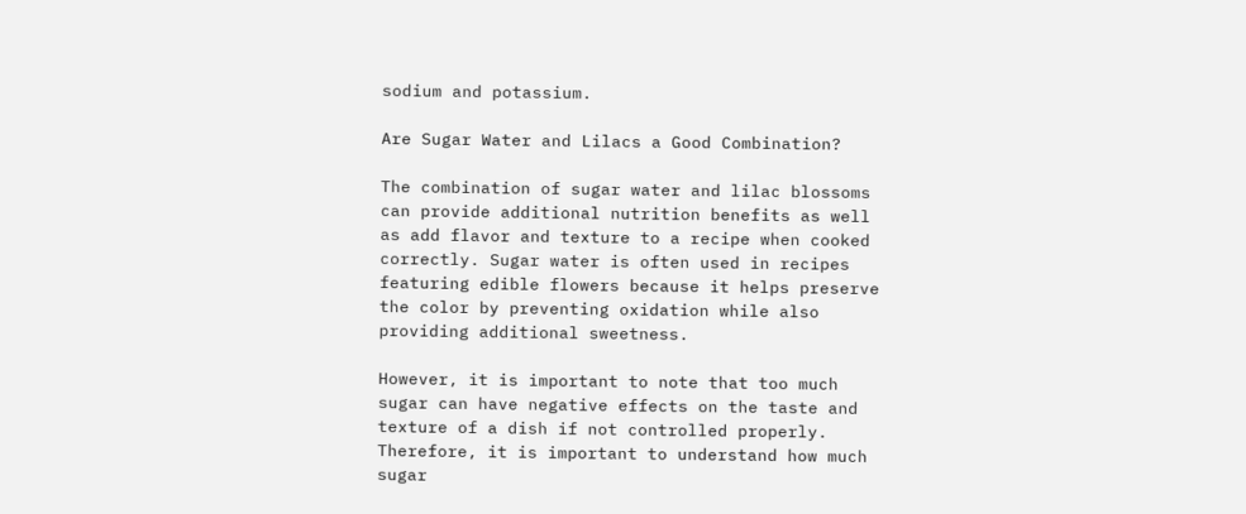sodium and potassium.

Are Sugar Water and Lilacs a Good Combination?

The combination of sugar water and lilac blossoms can provide additional nutrition benefits as well as add flavor and texture to a recipe when cooked correctly. Sugar water is often used in recipes featuring edible flowers because it helps preserve the color by preventing oxidation while also providing additional sweetness.

However, it is important to note that too much sugar can have negative effects on the taste and texture of a dish if not controlled properly. Therefore, it is important to understand how much sugar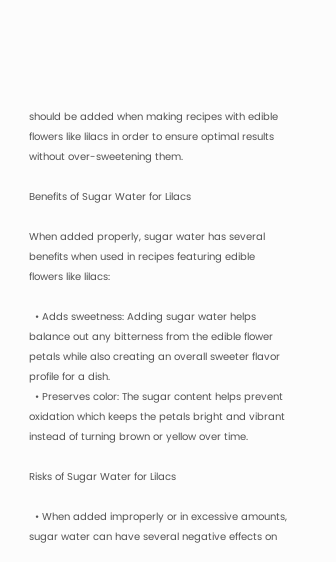should be added when making recipes with edible flowers like lilacs in order to ensure optimal results without over-sweetening them.

Benefits of Sugar Water for Lilacs

When added properly, sugar water has several benefits when used in recipes featuring edible flowers like lilacs:

  • Adds sweetness: Adding sugar water helps balance out any bitterness from the edible flower petals while also creating an overall sweeter flavor profile for a dish.
  • Preserves color: The sugar content helps prevent oxidation which keeps the petals bright and vibrant instead of turning brown or yellow over time.

Risks of Sugar Water for Lilacs

  • When added improperly or in excessive amounts, sugar water can have several negative effects on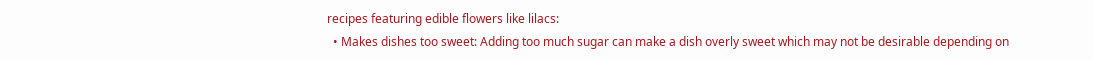recipes featuring edible flowers like lilacs:
  • Makes dishes too sweet: Adding too much sugar can make a dish overly sweet which may not be desirable depending on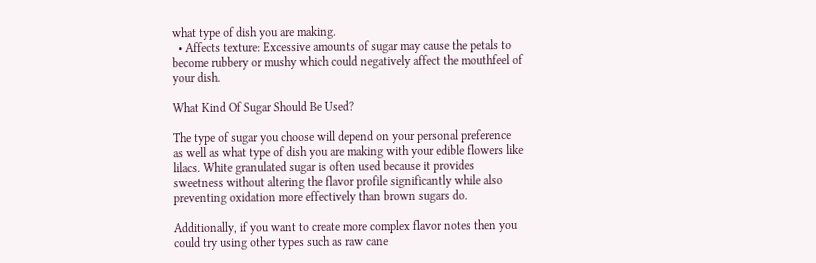what type of dish you are making.
  • Affects texture: Excessive amounts of sugar may cause the petals to become rubbery or mushy which could negatively affect the mouthfeel of your dish.

What Kind Of Sugar Should Be Used?

The type of sugar you choose will depend on your personal preference as well as what type of dish you are making with your edible flowers like lilacs. White granulated sugar is often used because it provides sweetness without altering the flavor profile significantly while also preventing oxidation more effectively than brown sugars do.

Additionally, if you want to create more complex flavor notes then you could try using other types such as raw cane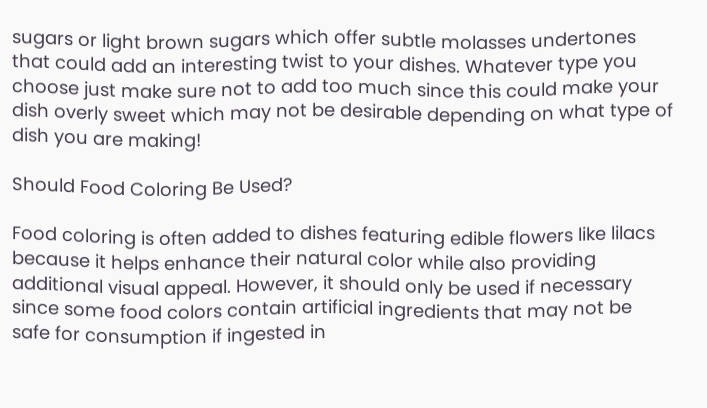sugars or light brown sugars which offer subtle molasses undertones that could add an interesting twist to your dishes. Whatever type you choose just make sure not to add too much since this could make your dish overly sweet which may not be desirable depending on what type of dish you are making!

Should Food Coloring Be Used?

Food coloring is often added to dishes featuring edible flowers like lilacs because it helps enhance their natural color while also providing additional visual appeal. However, it should only be used if necessary since some food colors contain artificial ingredients that may not be safe for consumption if ingested in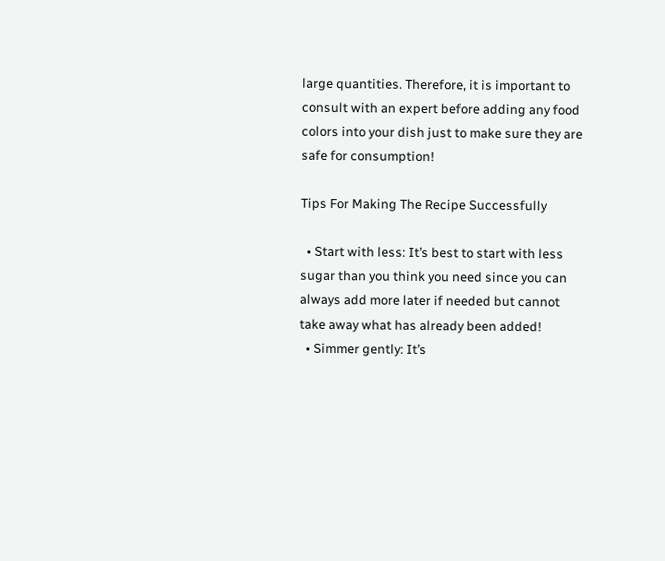large quantities. Therefore, it is important to consult with an expert before adding any food colors into your dish just to make sure they are safe for consumption!

Tips For Making The Recipe Successfully

  • Start with less: It’s best to start with less sugar than you think you need since you can always add more later if needed but cannot take away what has already been added!
  • Simmer gently: It’s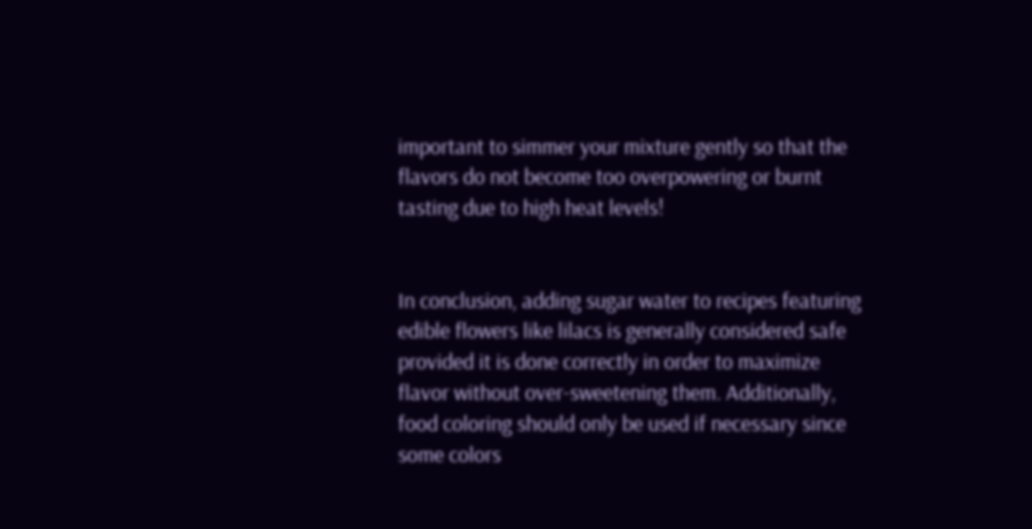important to simmer your mixture gently so that the flavors do not become too overpowering or burnt tasting due to high heat levels!


In conclusion, adding sugar water to recipes featuring edible flowers like lilacs is generally considered safe provided it is done correctly in order to maximize flavor without over-sweetening them. Additionally, food coloring should only be used if necessary since some colors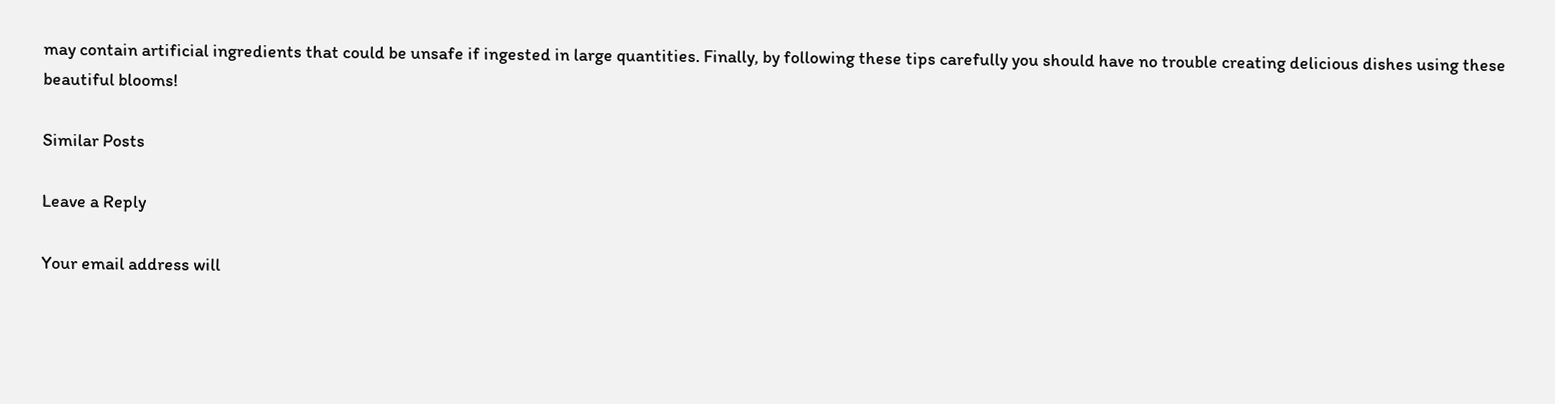may contain artificial ingredients that could be unsafe if ingested in large quantities. Finally, by following these tips carefully you should have no trouble creating delicious dishes using these beautiful blooms!

Similar Posts

Leave a Reply

Your email address will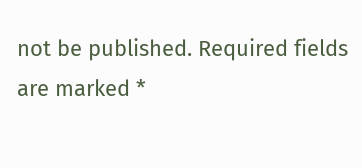not be published. Required fields are marked *